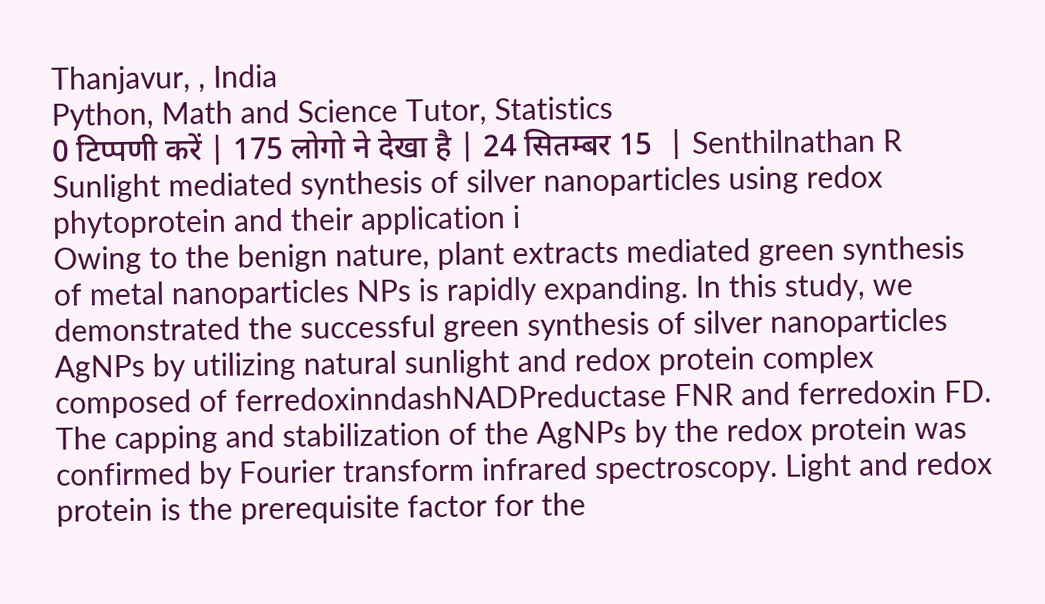Thanjavur, , India
Python, Math and Science Tutor, Statistics
0 टिप्पणी करें | 175 लोगो ने देखा है | 24 सितम्बर 15  | Senthilnathan R
Sunlight mediated synthesis of silver nanoparticles using redox phytoprotein and their application i
Owing to the benign nature, plant extracts mediated green synthesis of metal nanoparticles NPs is rapidly expanding. In this study, we demonstrated the successful green synthesis of silver nanoparticles AgNPs by utilizing natural sunlight and redox protein complex composed of ferredoxinndashNADPreductase FNR and ferredoxin FD. The capping and stabilization of the AgNPs by the redox protein was confirmed by Fourier transform infrared spectroscopy. Light and redox protein is the prerequisite factor for the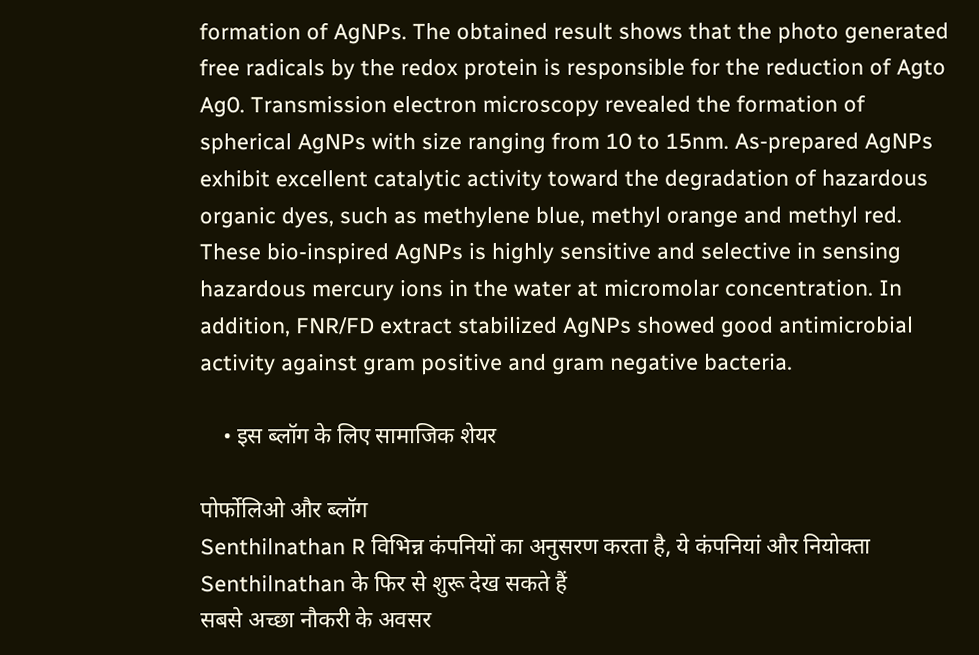formation of AgNPs. The obtained result shows that the photo generated free radicals by the redox protein is responsible for the reduction of Agto Ag0. Transmission electron microscopy revealed the formation of spherical AgNPs with size ranging from 10 to 15nm. As-prepared AgNPs exhibit excellent catalytic activity toward the degradation of hazardous organic dyes, such as methylene blue, methyl orange and methyl red. These bio-inspired AgNPs is highly sensitive and selective in sensing hazardous mercury ions in the water at micromolar concentration. In addition, FNR/FD extract stabilized AgNPs showed good antimicrobial activity against gram positive and gram negative bacteria.

    • इस ब्लॉग के लिए सामाजिक शेयर

पोर्फोलिओ और ब्लॉग
Senthilnathan R विभिन्न कंपनियों का अनुसरण करता है, ये कंपनियां और नियोक्ता Senthilnathan के फिर से शुरू देख सकते हैं
सबसे अच्छा नौकरी के अवसर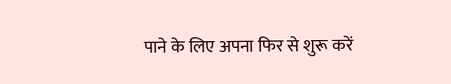पाने के लिए अपना फिर से शुरू करें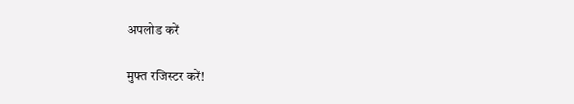अपलोड करें

मुफ्त रजिस्टर करें!